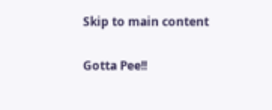Skip to main content

Gotta Pee!!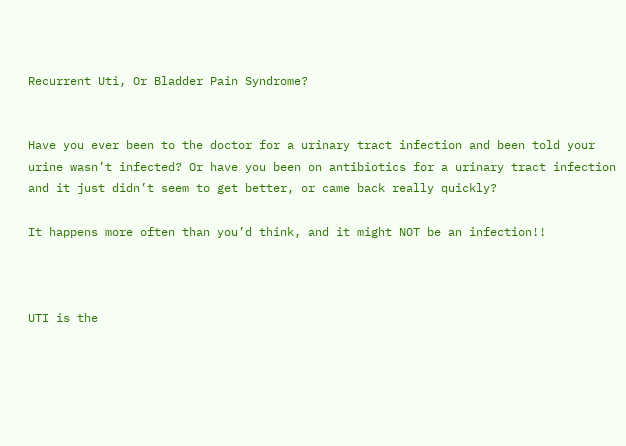Recurrent Uti, Or Bladder Pain Syndrome?


Have you ever been to the doctor for a urinary tract infection and been told your urine wasn’t infected? Or have you been on antibiotics for a urinary tract infection and it just didn’t seem to get better, or came back really quickly?

It happens more often than you’d think, and it might NOT be an infection!!



UTI is the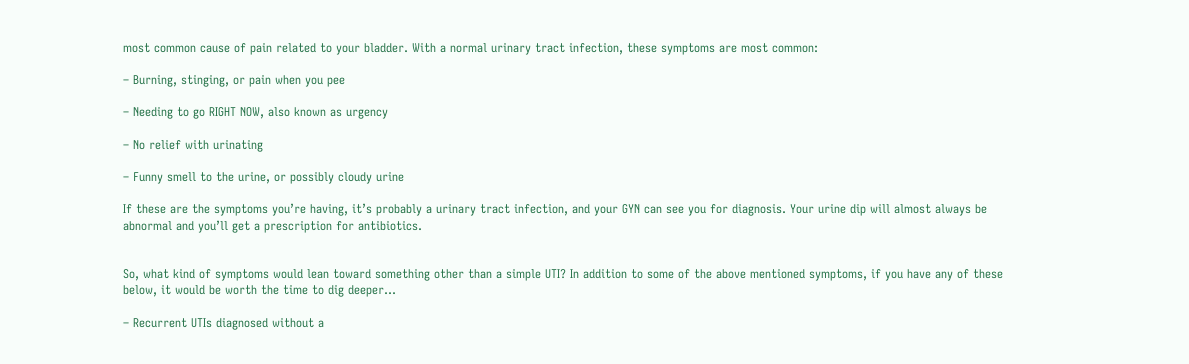most common cause of pain related to your bladder. With a normal urinary tract infection, these symptoms are most common:

– Burning, stinging, or pain when you pee

– Needing to go RIGHT NOW, also known as urgency

– No relief with urinating

– Funny smell to the urine, or possibly cloudy urine

If these are the symptoms you’re having, it’s probably a urinary tract infection, and your GYN can see you for diagnosis. Your urine dip will almost always be abnormal and you’ll get a prescription for antibiotics.


So, what kind of symptoms would lean toward something other than a simple UTI? In addition to some of the above mentioned symptoms, if you have any of these below, it would be worth the time to dig deeper…

– Recurrent UTIs diagnosed without a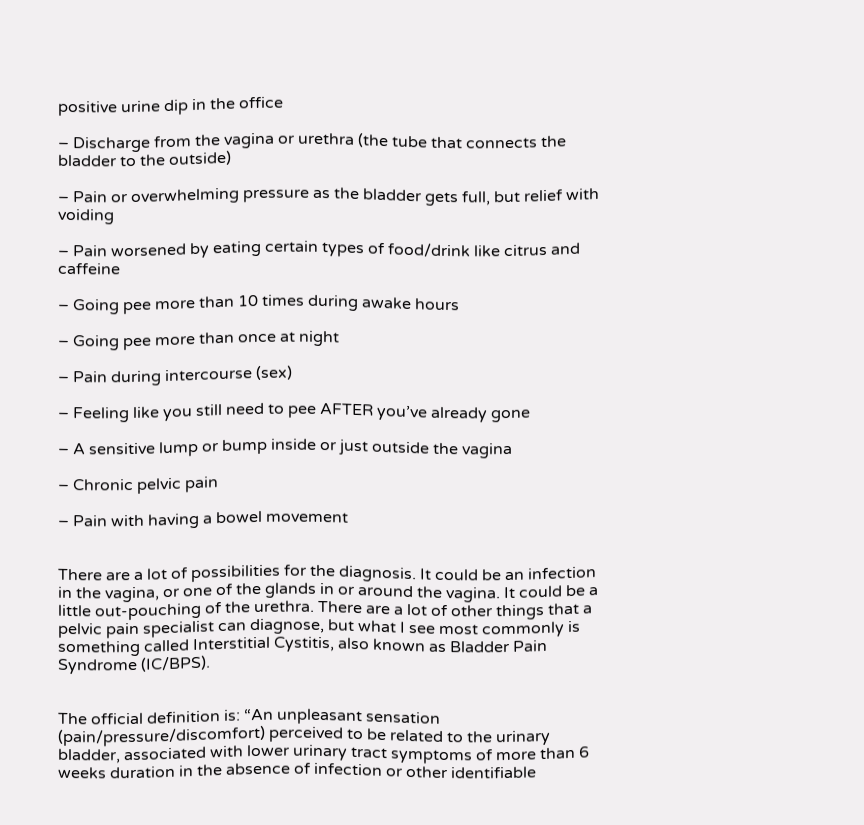positive urine dip in the office

– Discharge from the vagina or urethra (the tube that connects the bladder to the outside)

– Pain or overwhelming pressure as the bladder gets full, but relief with voiding

– Pain worsened by eating certain types of food/drink like citrus and caffeine

– Going pee more than 10 times during awake hours

– Going pee more than once at night

– Pain during intercourse (sex)

– Feeling like you still need to pee AFTER you’ve already gone

– A sensitive lump or bump inside or just outside the vagina

– Chronic pelvic pain

– Pain with having a bowel movement


There are a lot of possibilities for the diagnosis. It could be an infection in the vagina, or one of the glands in or around the vagina. It could be a little out-pouching of the urethra. There are a lot of other things that a pelvic pain specialist can diagnose, but what I see most commonly is something called Interstitial Cystitis, also known as Bladder Pain Syndrome (IC/BPS).


The official definition is: “An unpleasant sensation (pain/pressure/discomfort) perceived to be related to the urinary bladder, associated with lower urinary tract symptoms of more than 6 weeks duration in the absence of infection or other identifiable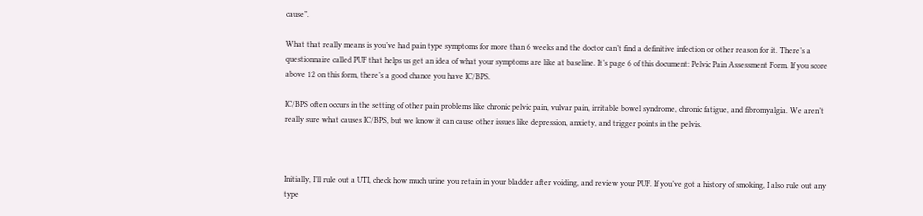cause”.

What that really means is you’ve had pain type symptoms for more than 6 weeks and the doctor can’t find a definitive infection or other reason for it. There’s a questionnaire called PUF that helps us get an idea of what your symptoms are like at baseline. It’s page 6 of this document: Pelvic Pain Assessment Form. If you score above 12 on this form, there’s a good chance you have IC/BPS.

IC/BPS often occurs in the setting of other pain problems like chronic pelvic pain, vulvar pain, irritable bowel syndrome, chronic fatigue, and fibromyalgia. We aren’t really sure what causes IC/BPS, but we know it can cause other issues like depression, anxiety, and trigger points in the pelvis.



Initially, I’ll rule out a UTI, check how much urine you retain in your bladder after voiding, and review your PUF. If you’ve got a history of smoking, I also rule out any type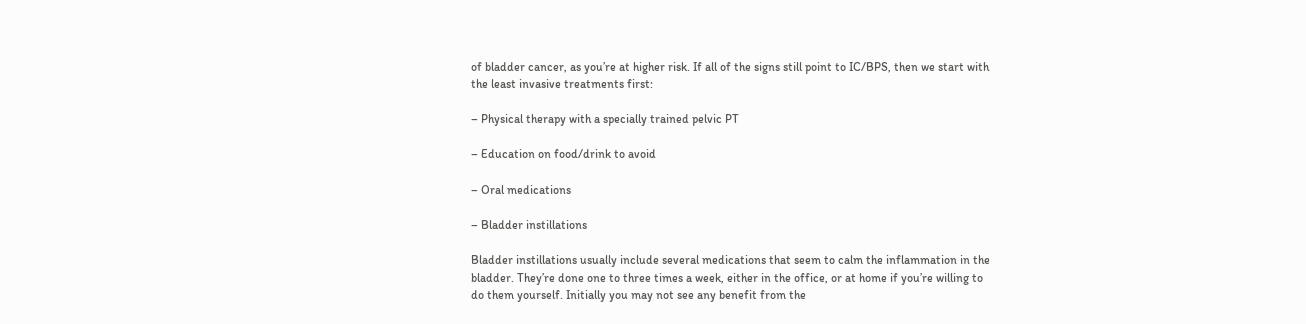of bladder cancer, as you’re at higher risk. If all of the signs still point to IC/BPS, then we start with the least invasive treatments first:

– Physical therapy with a specially trained pelvic PT

– Education on food/drink to avoid

– Oral medications

– Bladder instillations

Bladder instillations usually include several medications that seem to calm the inflammation in the bladder. They’re done one to three times a week, either in the office, or at home if you’re willing to do them yourself. Initially you may not see any benefit from the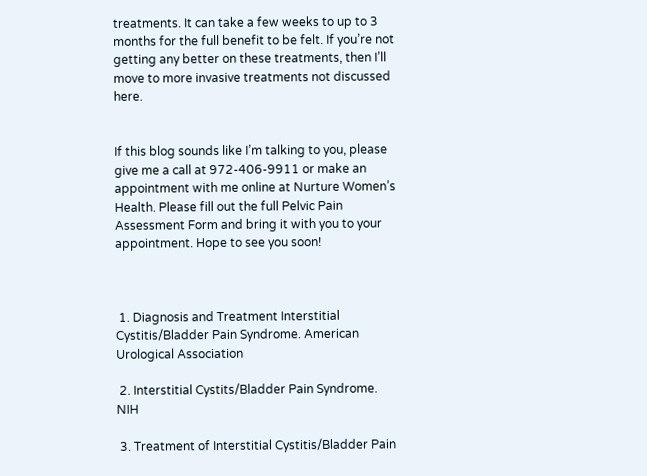treatments. It can take a few weeks to up to 3 months for the full benefit to be felt. If you’re not getting any better on these treatments, then I’ll move to more invasive treatments not discussed here.


If this blog sounds like I’m talking to you, please give me a call at 972-406-9911 or make an appointment with me online at Nurture Women’s Health. Please fill out the full Pelvic Pain Assessment Form and bring it with you to your appointment. Hope to see you soon!



 1. Diagnosis and Treatment Interstitial Cystitis/Bladder Pain Syndrome. American Urological Association

 2. Interstitial Cystits/Bladder Pain Syndrome. NIH

 3. Treatment of Interstitial Cystitis/Bladder Pain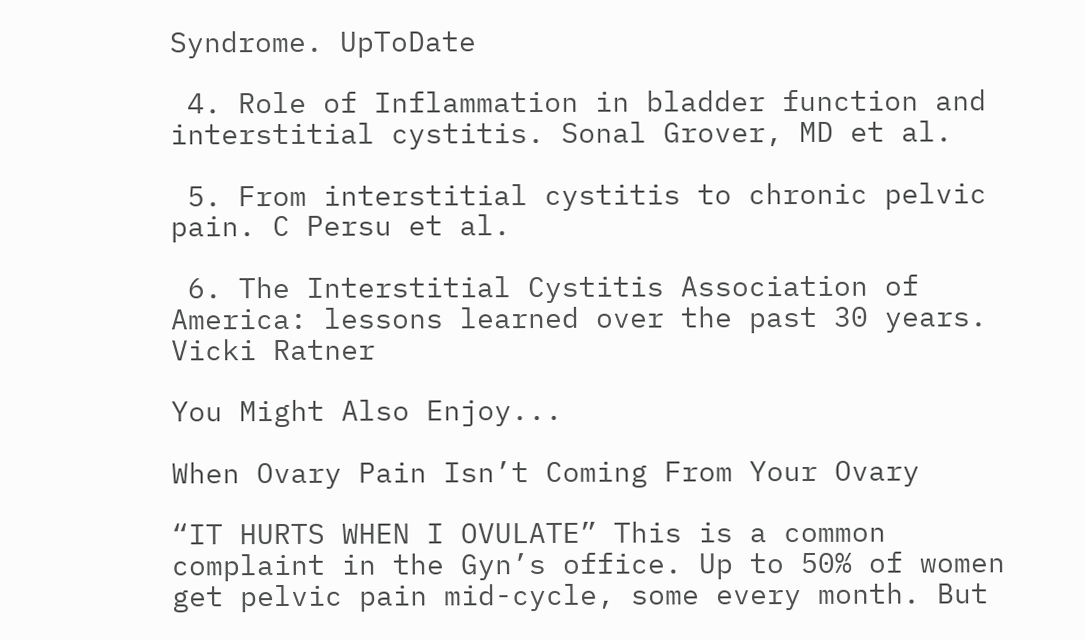Syndrome. UpToDate

 4. Role of Inflammation in bladder function and interstitial cystitis. Sonal Grover, MD et al.

 5. From interstitial cystitis to chronic pelvic pain. C Persu et al.

 6. The Interstitial Cystitis Association of America: lessons learned over the past 30 years. Vicki Ratner

You Might Also Enjoy...

When Ovary Pain Isn’t Coming From Your Ovary

“IT HURTS WHEN I OVULATE” This is a common complaint in the Gyn’s office. Up to 50% of women get pelvic pain mid-cycle, some every month. But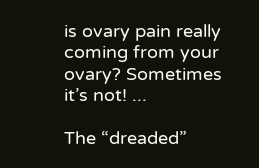is ovary pain really coming from your ovary? Sometimes it’s not! ...

The “dreaded”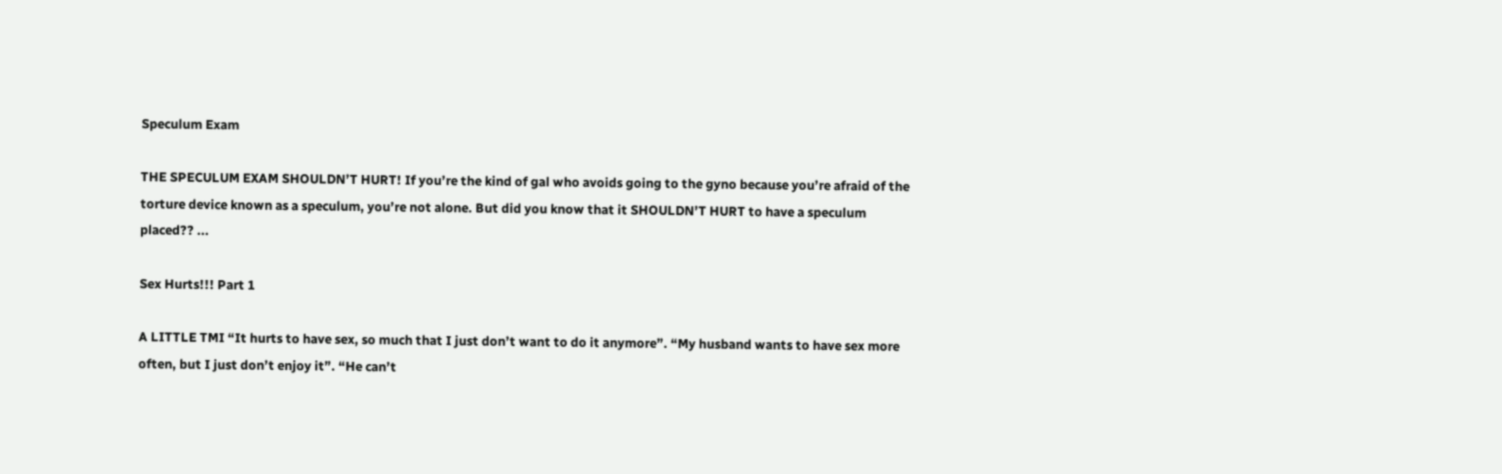Speculum Exam

THE SPECULUM EXAM SHOULDN’T HURT! If you’re the kind of gal who avoids going to the gyno because you’re afraid of the torture device known as a speculum, you’re not alone. But did you know that it SHOULDN’T HURT to have a speculum placed?? ...

Sex Hurts!!! Part 1

A LITTLE TMI “It hurts to have sex, so much that I just don’t want to do it anymore”. “My husband wants to have sex more often, but I just don’t enjoy it”. “He can’t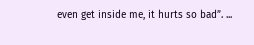even get inside me, it hurts so bad”. ...